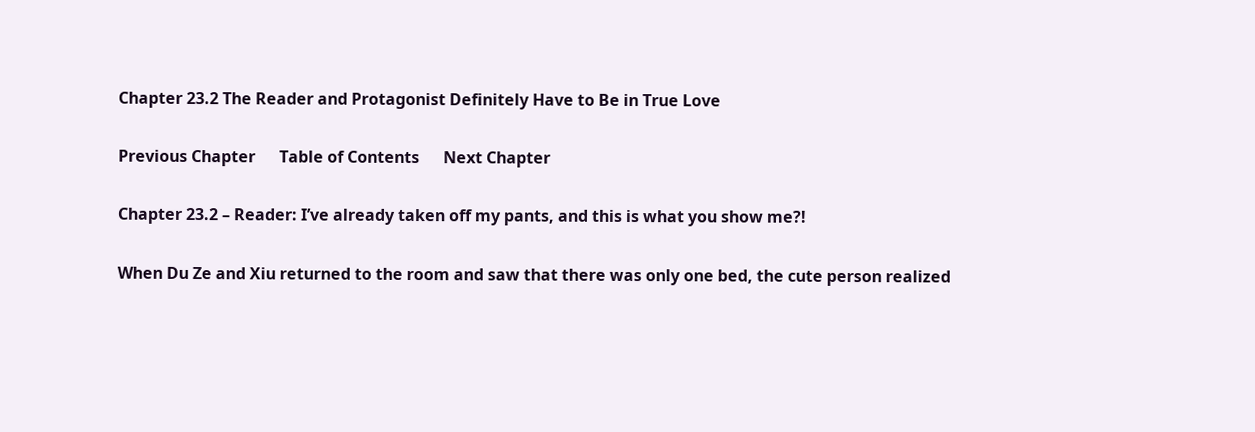Chapter 23.2 The Reader and Protagonist Definitely Have to Be in True Love

Previous Chapter      Table of Contents      Next Chapter

Chapter 23.2 – Reader: I’ve already taken off my pants, and this is what you show me?!

When Du Ze and Xiu returned to the room and saw that there was only one bed, the cute person realized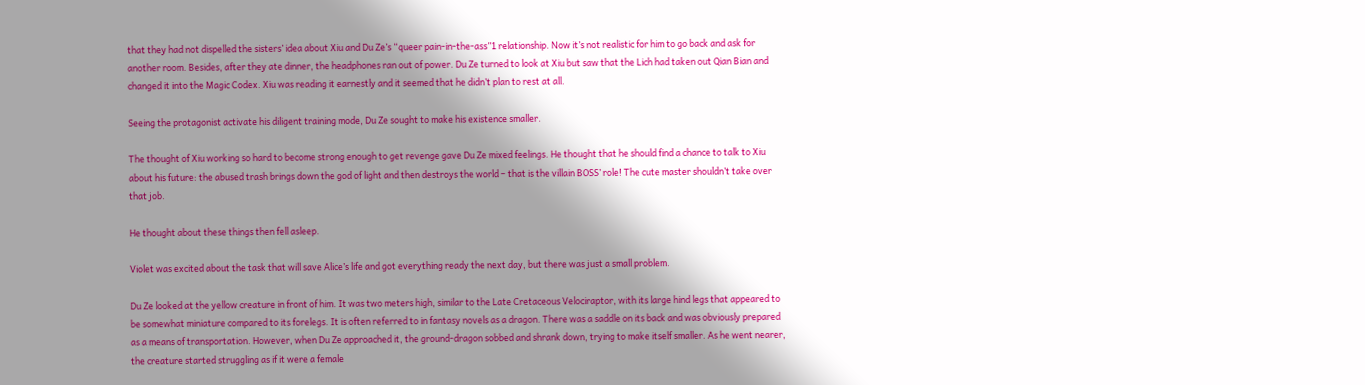that they had not dispelled the sisters’ idea about Xiu and Du Ze’s “queer pain-in-the-ass”1 relationship. Now it’s not realistic for him to go back and ask for another room. Besides, after they ate dinner, the headphones ran out of power. Du Ze turned to look at Xiu but saw that the Lich had taken out Qian Bian and changed it into the Magic Codex. Xiu was reading it earnestly and it seemed that he didn’t plan to rest at all.

Seeing the protagonist activate his diligent training mode, Du Ze sought to make his existence smaller.

The thought of Xiu working so hard to become strong enough to get revenge gave Du Ze mixed feelings. He thought that he should find a chance to talk to Xiu about his future: the abused trash brings down the god of light and then destroys the world – that is the villain BOSS’ role! The cute master shouldn’t take over that job.

He thought about these things then fell asleep.

Violet was excited about the task that will save Alice’s life and got everything ready the next day, but there was just a small problem.

Du Ze looked at the yellow creature in front of him. It was two meters high, similar to the Late Cretaceous Velociraptor, with its large hind legs that appeared to be somewhat miniature compared to its forelegs. It is often referred to in fantasy novels as a dragon. There was a saddle on its back and was obviously prepared as a means of transportation. However, when Du Ze approached it, the ground-dragon sobbed and shrank down, trying to make itself smaller. As he went nearer, the creature started struggling as if it were a female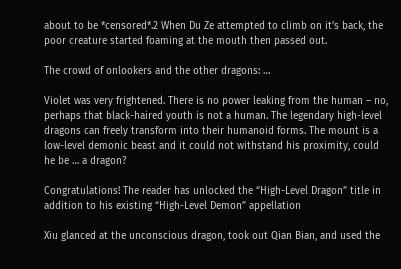about to be *censored*.2 When Du Ze attempted to climb on it’s back, the poor creature started foaming at the mouth then passed out.

The crowd of onlookers and the other dragons: …

Violet was very frightened. There is no power leaking from the human – no, perhaps that black-haired youth is not a human. The legendary high-level dragons can freely transform into their humanoid forms. The mount is a low-level demonic beast and it could not withstand his proximity, could he be … a dragon?

Congratulations! The reader has unlocked the “High-Level Dragon” title in addition to his existing “High-Level Demon” appellation

Xiu glanced at the unconscious dragon, took out Qian Bian, and used the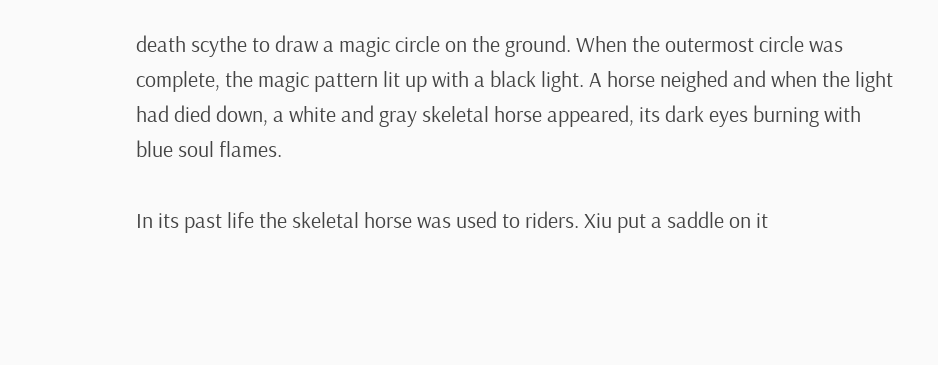death scythe to draw a magic circle on the ground. When the outermost circle was complete, the magic pattern lit up with a black light. A horse neighed and when the light had died down, a white and gray skeletal horse appeared, its dark eyes burning with blue soul flames.

In its past life the skeletal horse was used to riders. Xiu put a saddle on it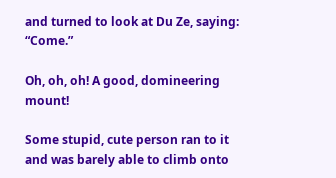and turned to look at Du Ze, saying: “Come.”

Oh, oh, oh! A good, domineering mount!

Some stupid, cute person ran to it and was barely able to climb onto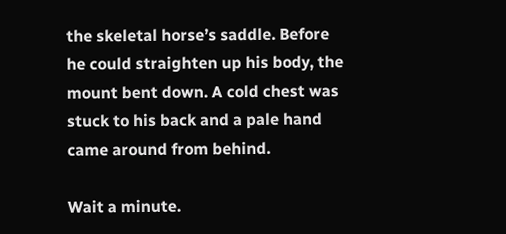the skeletal horse’s saddle. Before he could straighten up his body, the mount bent down. A cold chest was stuck to his back and a pale hand came around from behind.

Wait a minute.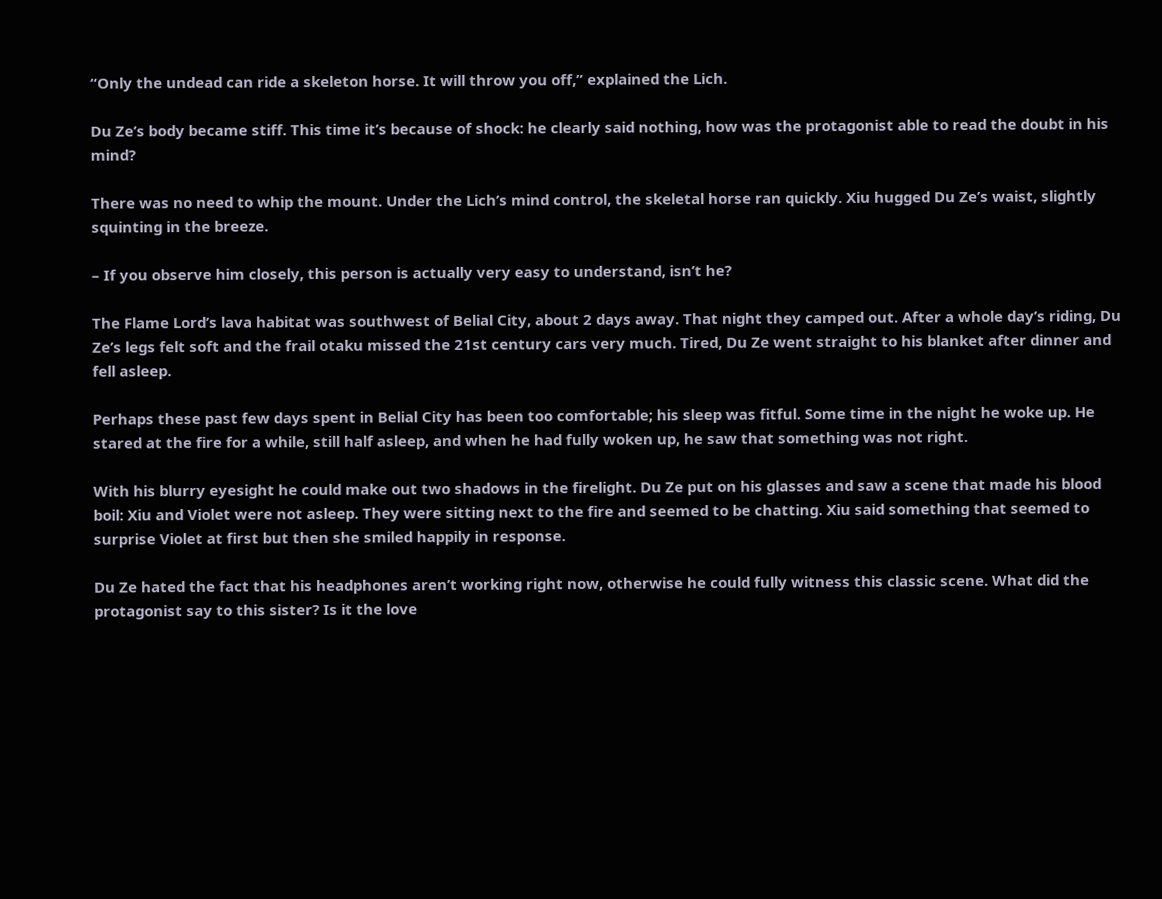“Only the undead can ride a skeleton horse. It will throw you off,” explained the Lich.

Du Ze’s body became stiff. This time it’s because of shock: he clearly said nothing, how was the protagonist able to read the doubt in his mind?

There was no need to whip the mount. Under the Lich’s mind control, the skeletal horse ran quickly. Xiu hugged Du Ze’s waist, slightly squinting in the breeze.

– If you observe him closely, this person is actually very easy to understand, isn’t he?

The Flame Lord’s lava habitat was southwest of Belial City, about 2 days away. That night they camped out. After a whole day’s riding, Du Ze’s legs felt soft and the frail otaku missed the 21st century cars very much. Tired, Du Ze went straight to his blanket after dinner and fell asleep.

Perhaps these past few days spent in Belial City has been too comfortable; his sleep was fitful. Some time in the night he woke up. He stared at the fire for a while, still half asleep, and when he had fully woken up, he saw that something was not right.

With his blurry eyesight he could make out two shadows in the firelight. Du Ze put on his glasses and saw a scene that made his blood boil: Xiu and Violet were not asleep. They were sitting next to the fire and seemed to be chatting. Xiu said something that seemed to surprise Violet at first but then she smiled happily in response.

Du Ze hated the fact that his headphones aren’t working right now, otherwise he could fully witness this classic scene. What did the protagonist say to this sister? Is it the love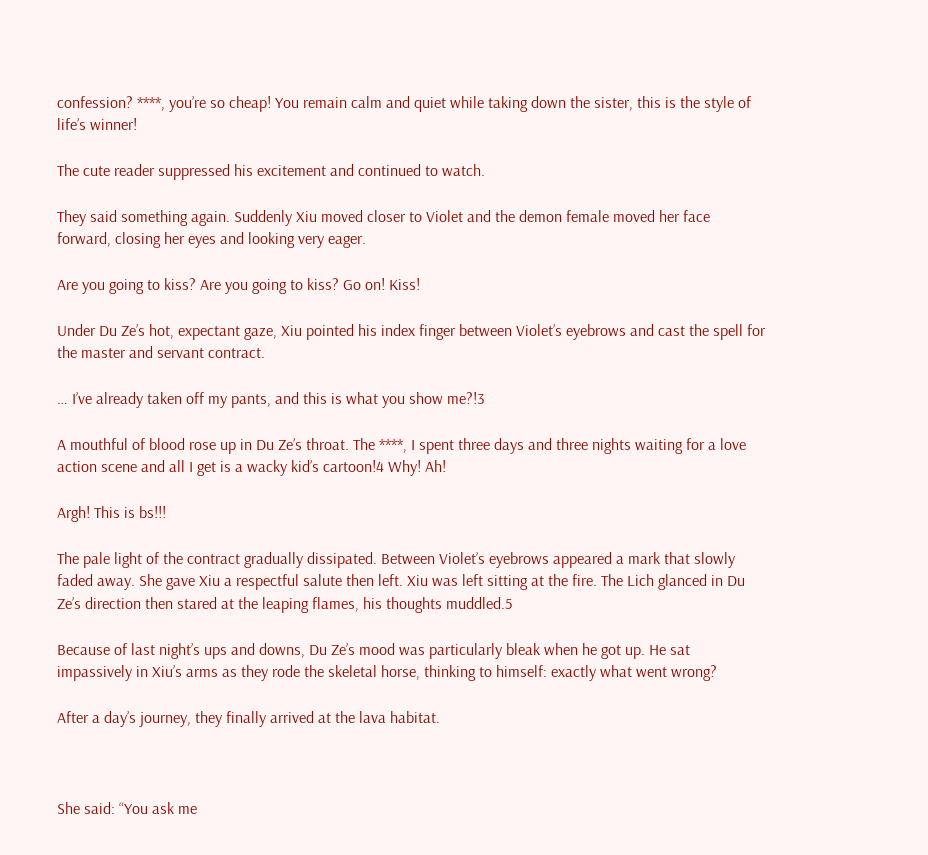confession? ****, you’re so cheap! You remain calm and quiet while taking down the sister, this is the style of life’s winner!

The cute reader suppressed his excitement and continued to watch.

They said something again. Suddenly Xiu moved closer to Violet and the demon female moved her face forward, closing her eyes and looking very eager.

Are you going to kiss? Are you going to kiss? Go on! Kiss!

Under Du Ze’s hot, expectant gaze, Xiu pointed his index finger between Violet’s eyebrows and cast the spell for the master and servant contract.

… I’ve already taken off my pants, and this is what you show me?!3

A mouthful of blood rose up in Du Ze’s throat. The ****, I spent three days and three nights waiting for a love action scene and all I get is a wacky kid’s cartoon!4 Why! Ah!

Argh! This is bs!!!

The pale light of the contract gradually dissipated. Between Violet’s eyebrows appeared a mark that slowly faded away. She gave Xiu a respectful salute then left. Xiu was left sitting at the fire. The Lich glanced in Du Ze’s direction then stared at the leaping flames, his thoughts muddled.5

Because of last night’s ups and downs, Du Ze’s mood was particularly bleak when he got up. He sat impassively in Xiu’s arms as they rode the skeletal horse, thinking to himself: exactly what went wrong?

After a day’s journey, they finally arrived at the lava habitat.



She said: “You ask me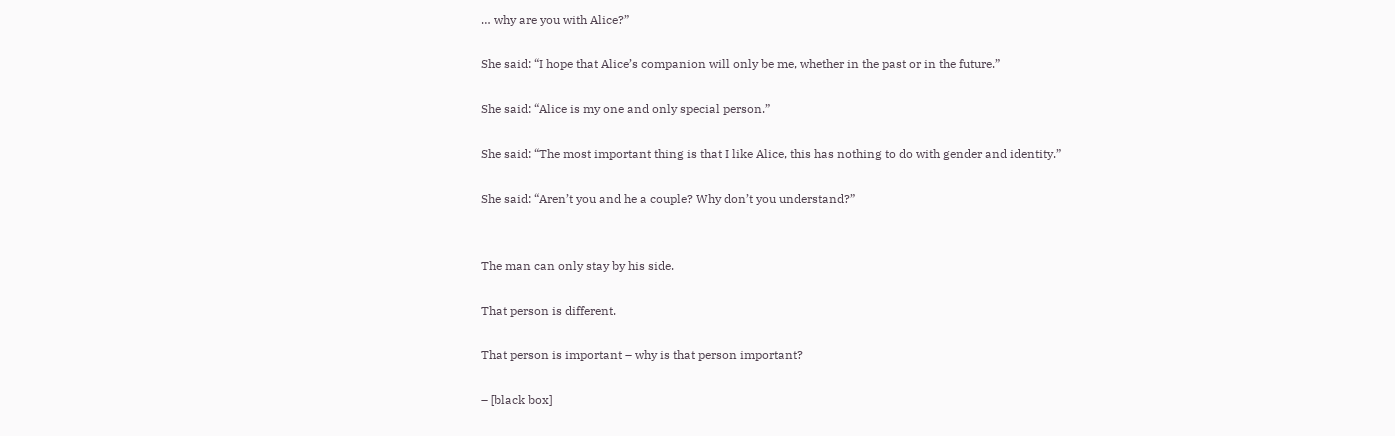… why are you with Alice?”

She said: “I hope that Alice’s companion will only be me, whether in the past or in the future.”

She said: “Alice is my one and only special person.”

She said: “The most important thing is that I like Alice, this has nothing to do with gender and identity.”

She said: “Aren’t you and he a couple? Why don’t you understand?”


The man can only stay by his side.

That person is different.

That person is important – why is that person important?

– [black box]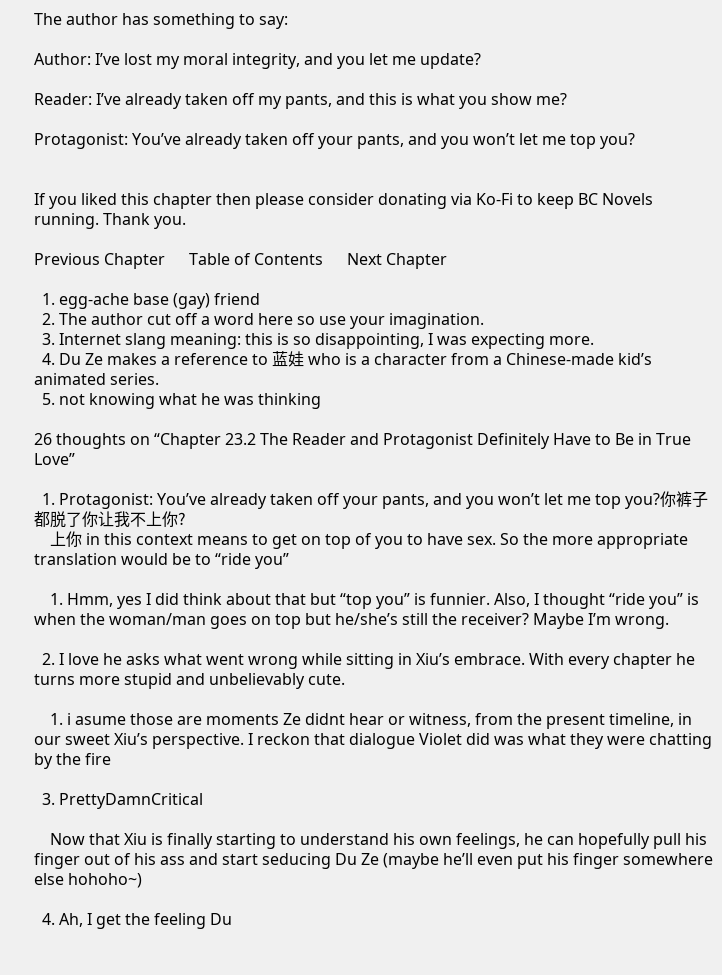The author has something to say:

Author: I’ve lost my moral integrity, and you let me update?

Reader: I’ve already taken off my pants, and this is what you show me?

Protagonist: You’ve already taken off your pants, and you won’t let me top you?


If you liked this chapter then please consider donating via Ko-Fi to keep BC Novels running. Thank you.

Previous Chapter      Table of Contents      Next Chapter

  1. egg-ache base (gay) friend
  2. The author cut off a word here so use your imagination.
  3. Internet slang meaning: this is so disappointing, I was expecting more.
  4. Du Ze makes a reference to 蓝娃 who is a character from a Chinese-made kid’s animated series.
  5. not knowing what he was thinking

26 thoughts on “Chapter 23.2 The Reader and Protagonist Definitely Have to Be in True Love”

  1. Protagonist: You’ve already taken off your pants, and you won’t let me top you?你裤子都脱了你让我不上你?
    上你 in this context means to get on top of you to have sex. So the more appropriate translation would be to “ride you”

    1. Hmm, yes I did think about that but “top you” is funnier. Also, I thought “ride you” is when the woman/man goes on top but he/she’s still the receiver? Maybe I’m wrong.

  2. I love he asks what went wrong while sitting in Xiu’s embrace. With every chapter he turns more stupid and unbelievably cute.

    1. i asume those are moments Ze didnt hear or witness, from the present timeline, in our sweet Xiu’s perspective. I reckon that dialogue Violet did was what they were chatting by the fire

  3. PrettyDamnCritical

    Now that Xiu is finally starting to understand his own feelings, he can hopefully pull his finger out of his ass and start seducing Du Ze (maybe he’ll even put his finger somewhere else hohoho~)

  4. Ah, I get the feeling Du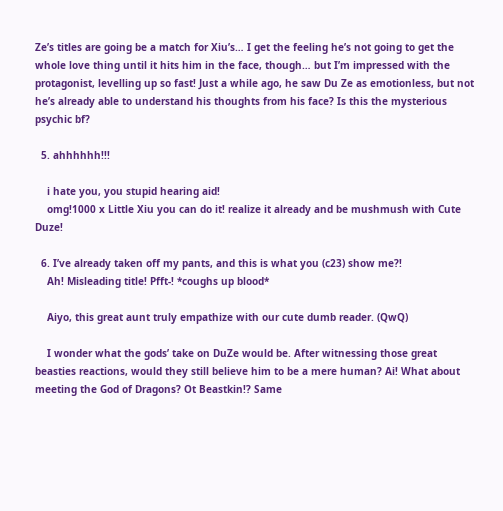Ze’s titles are going be a match for Xiu’s… I get the feeling he’s not going to get the whole love thing until it hits him in the face, though… but I’m impressed with the protagonist, levelling up so fast! Just a while ago, he saw Du Ze as emotionless, but not he’s already able to understand his thoughts from his face? Is this the mysterious psychic bf?

  5. ahhhhhh!!!

    i hate you, you stupid hearing aid!
    omg!1000 x Little Xiu you can do it! realize it already and be mushmush with Cute Duze!

  6. I’ve already taken off my pants, and this is what you (c23) show me?!
    Ah! Misleading title! Pfft-! *coughs up blood*

    Aiyo, this great aunt truly empathize with our cute dumb reader. (QwQ)

    I wonder what the gods’ take on DuZe would be. After witnessing those great beasties reactions, would they still believe him to be a mere human? Ai! What about meeting the God of Dragons? Ot Beastkin!? Same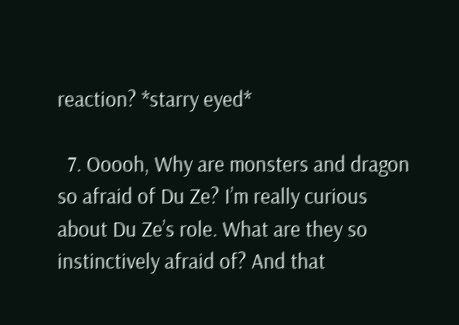reaction? *starry eyed*

  7. Ooooh, Why are monsters and dragon so afraid of Du Ze? I’m really curious about Du Ze’s role. What are they so instinctively afraid of? And that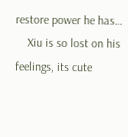restore power he has…
    Xiu is so lost on his feelings, its cute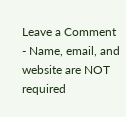Leave a Comment - Name, email, and website are NOT required